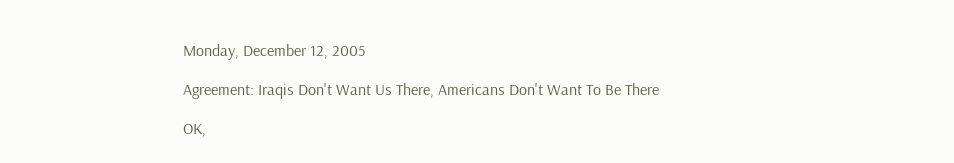Monday, December 12, 2005

Agreement: Iraqis Don't Want Us There, Americans Don't Want To Be There

OK,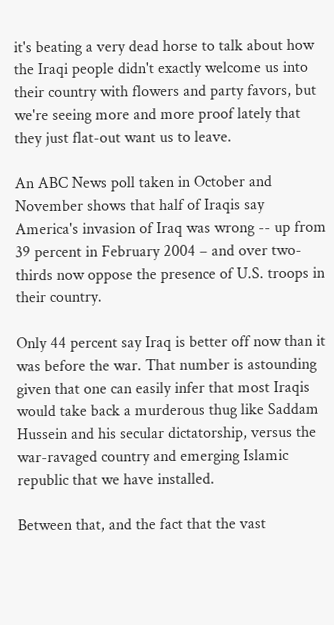it's beating a very dead horse to talk about how the Iraqi people didn't exactly welcome us into their country with flowers and party favors, but we're seeing more and more proof lately that they just flat-out want us to leave.

An ABC News poll taken in October and November shows that half of Iraqis say America's invasion of Iraq was wrong -- up from 39 percent in February 2004 – and over two-thirds now oppose the presence of U.S. troops in their country.

Only 44 percent say Iraq is better off now than it was before the war. That number is astounding given that one can easily infer that most Iraqis would take back a murderous thug like Saddam Hussein and his secular dictatorship, versus the war-ravaged country and emerging Islamic republic that we have installed.

Between that, and the fact that the vast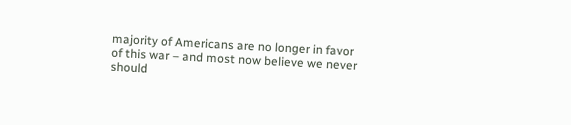majority of Americans are no longer in favor of this war – and most now believe we never should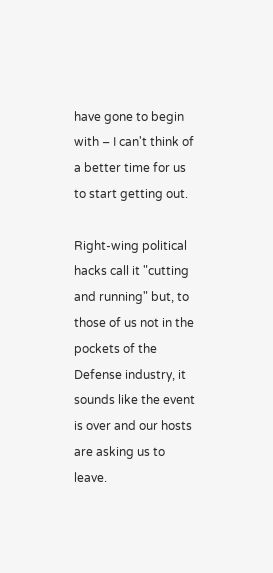have gone to begin with – I can't think of a better time for us to start getting out.

Right-wing political hacks call it "cutting and running" but, to those of us not in the pockets of the Defense industry, it sounds like the event is over and our hosts are asking us to leave.